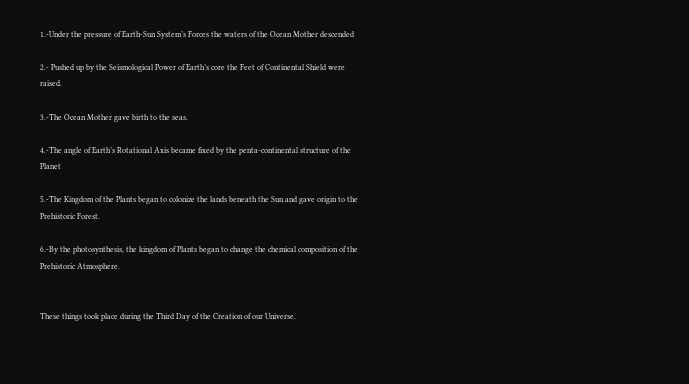1.-Under the pressure of Earth-Sun System’s Forces the waters of the Ocean Mother descended

2.- Pushed up by the Seismological Power of Earth’s core the Feet of Continental Shield were raised.

3.-The Ocean Mother gave birth to the seas.

4.-The angle of Earth’s Rotational Axis became fixed by the penta-continental structure of the Planet

5.-The Kingdom of the Plants began to colonize the lands beneath the Sun and gave origin to the Prehistoric Forest.

6.-By the photosynthesis, the kingdom of Plants began to change the chemical composition of the Prehistoric Atmosphere.


These things took place during the Third Day of the Creation of our Universe.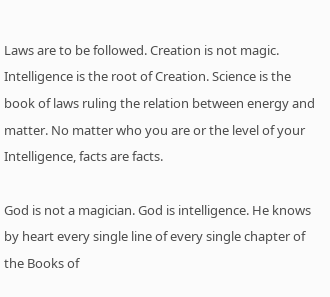Laws are to be followed. Creation is not magic. Intelligence is the root of Creation. Science is the book of laws ruling the relation between energy and matter. No matter who you are or the level of your Intelligence, facts are facts.

God is not a magician. God is intelligence. He knows by heart every single line of every single chapter of the Books of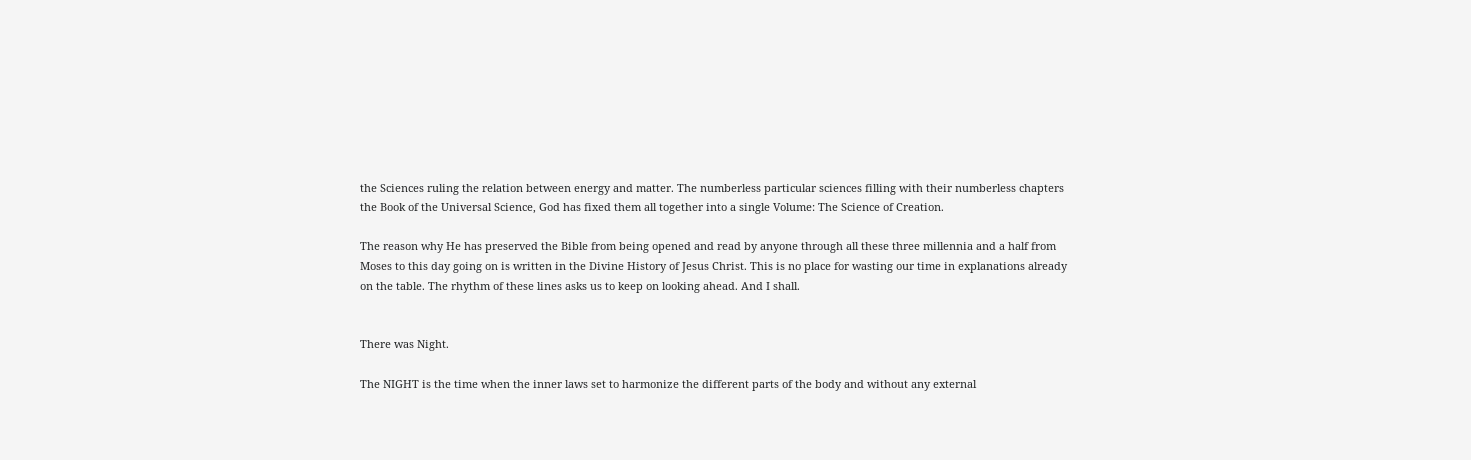the Sciences ruling the relation between energy and matter. The numberless particular sciences filling with their numberless chapters the Book of the Universal Science, God has fixed them all together into a single Volume: The Science of Creation.

The reason why He has preserved the Bible from being opened and read by anyone through all these three millennia and a half from Moses to this day going on is written in the Divine History of Jesus Christ. This is no place for wasting our time in explanations already on the table. The rhythm of these lines asks us to keep on looking ahead. And I shall.


There was Night.

The NIGHT is the time when the inner laws set to harmonize the different parts of the body and without any external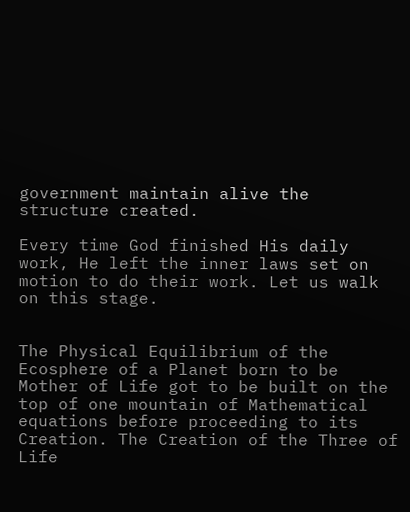government maintain alive the structure created.

Every time God finished His daily work, He left the inner laws set on motion to do their work. Let us walk on this stage.


The Physical Equilibrium of the Ecosphere of a Planet born to be Mother of Life got to be built on the top of one mountain of Mathematical equations before proceeding to its Creation. The Creation of the Three of Life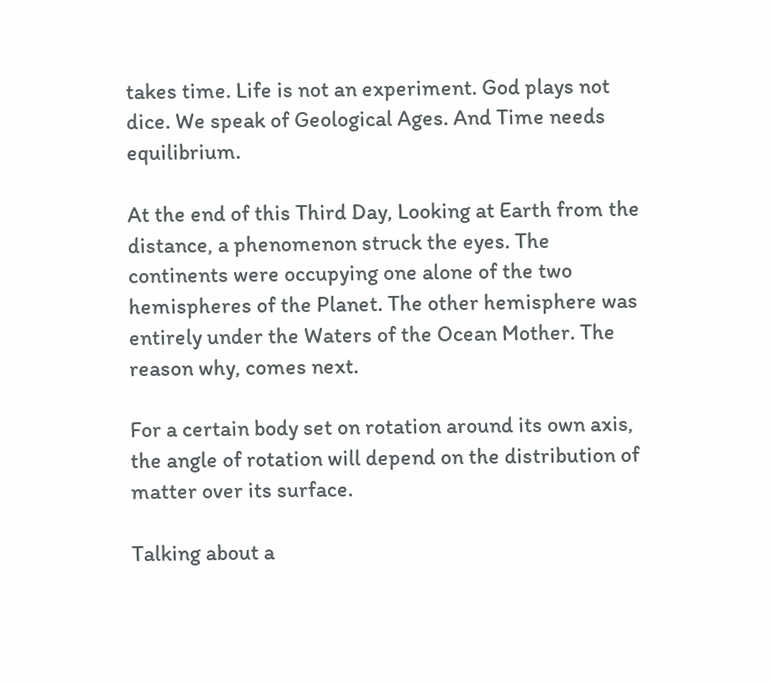takes time. Life is not an experiment. God plays not dice. We speak of Geological Ages. And Time needs equilibrium.

At the end of this Third Day, Looking at Earth from the distance, a phenomenon struck the eyes. The continents were occupying one alone of the two hemispheres of the Planet. The other hemisphere was entirely under the Waters of the Ocean Mother. The reason why, comes next.

For a certain body set on rotation around its own axis, the angle of rotation will depend on the distribution of matter over its surface.

Talking about a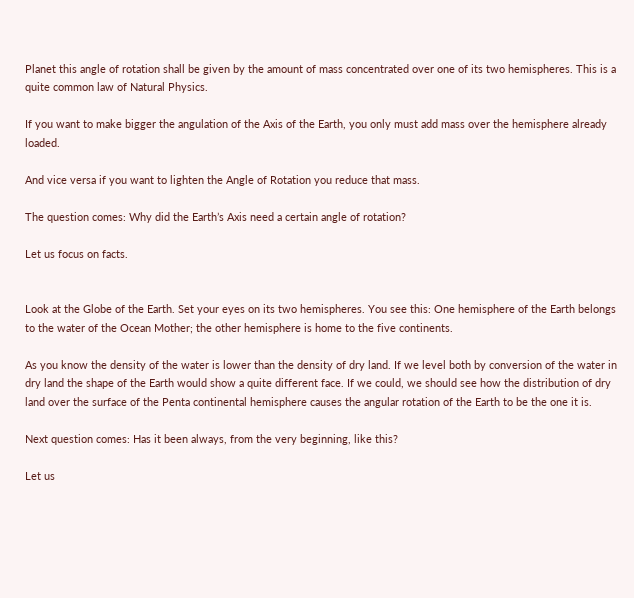Planet this angle of rotation shall be given by the amount of mass concentrated over one of its two hemispheres. This is a quite common law of Natural Physics.

If you want to make bigger the angulation of the Axis of the Earth, you only must add mass over the hemisphere already loaded.

And vice versa if you want to lighten the Angle of Rotation you reduce that mass.

The question comes: Why did the Earth’s Axis need a certain angle of rotation?

Let us focus on facts.


Look at the Globe of the Earth. Set your eyes on its two hemispheres. You see this: One hemisphere of the Earth belongs to the water of the Ocean Mother; the other hemisphere is home to the five continents.

As you know the density of the water is lower than the density of dry land. If we level both by conversion of the water in dry land the shape of the Earth would show a quite different face. If we could, we should see how the distribution of dry land over the surface of the Penta continental hemisphere causes the angular rotation of the Earth to be the one it is.

Next question comes: Has it been always, from the very beginning, like this?

Let us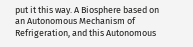put it this way. A Biosphere based on an Autonomous Mechanism of Refrigeration, and this Autonomous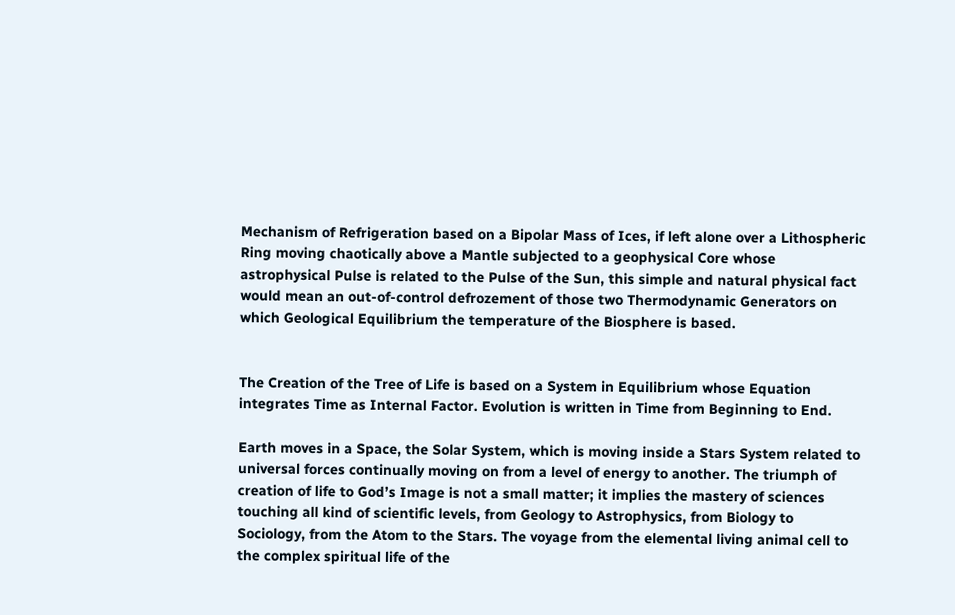Mechanism of Refrigeration based on a Bipolar Mass of Ices, if left alone over a Lithospheric Ring moving chaotically above a Mantle subjected to a geophysical Core whose astrophysical Pulse is related to the Pulse of the Sun, this simple and natural physical fact would mean an out-of-control defrozement of those two Thermodynamic Generators on which Geological Equilibrium the temperature of the Biosphere is based.


The Creation of the Tree of Life is based on a System in Equilibrium whose Equation integrates Time as Internal Factor. Evolution is written in Time from Beginning to End.

Earth moves in a Space, the Solar System, which is moving inside a Stars System related to universal forces continually moving on from a level of energy to another. The triumph of creation of life to God’s Image is not a small matter; it implies the mastery of sciences touching all kind of scientific levels, from Geology to Astrophysics, from Biology to Sociology, from the Atom to the Stars. The voyage from the elemental living animal cell to the complex spiritual life of the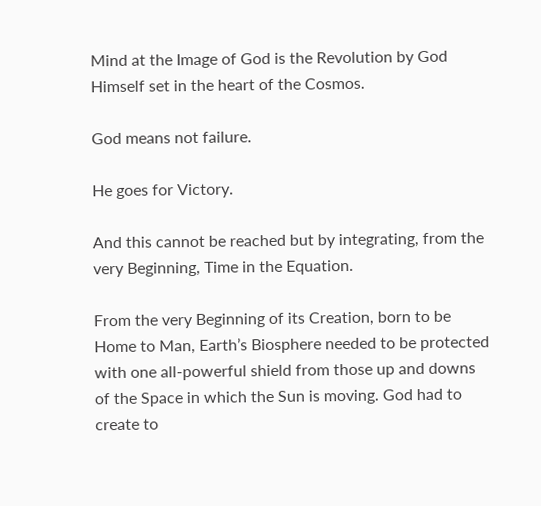Mind at the Image of God is the Revolution by God Himself set in the heart of the Cosmos.

God means not failure.

He goes for Victory.

And this cannot be reached but by integrating, from the very Beginning, Time in the Equation.

From the very Beginning of its Creation, born to be Home to Man, Earth’s Biosphere needed to be protected with one all-powerful shield from those up and downs of the Space in which the Sun is moving. God had to create to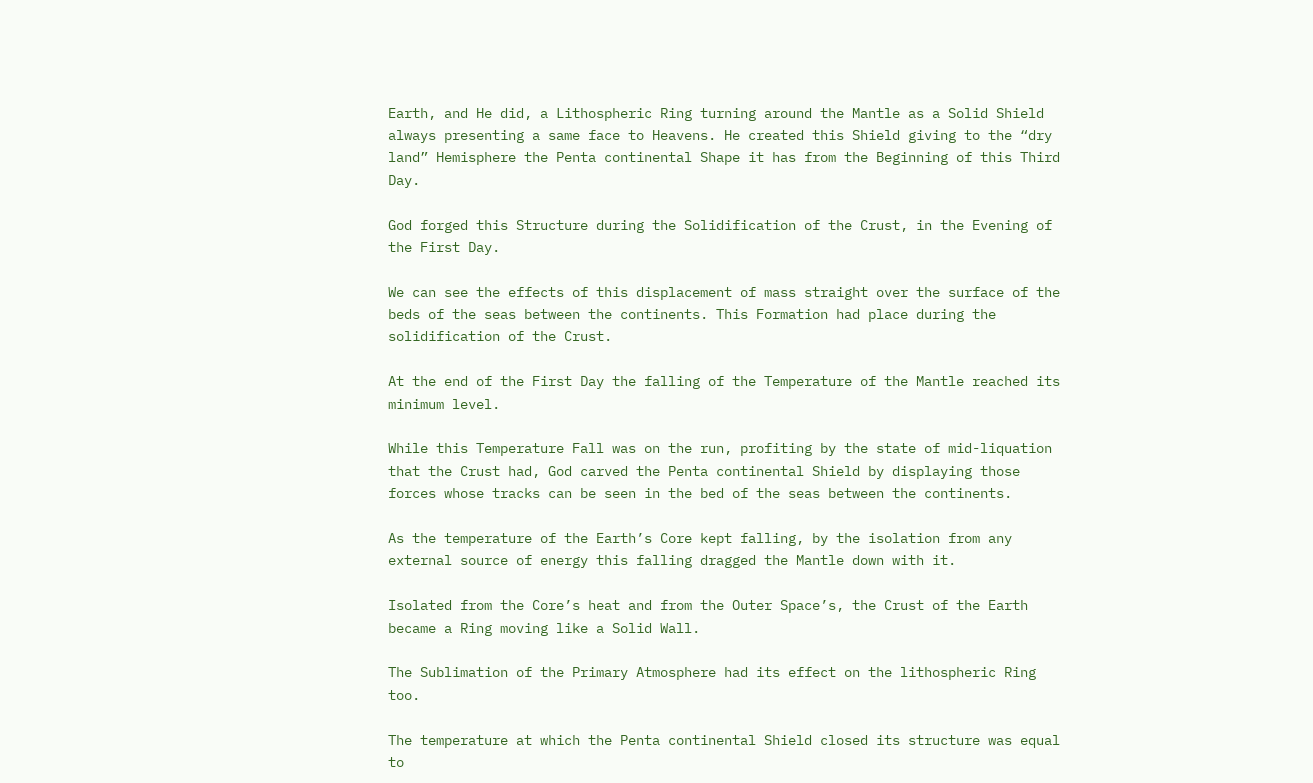Earth, and He did, a Lithospheric Ring turning around the Mantle as a Solid Shield always presenting a same face to Heavens. He created this Shield giving to the “dry land” Hemisphere the Penta continental Shape it has from the Beginning of this Third Day.

God forged this Structure during the Solidification of the Crust, in the Evening of the First Day.

We can see the effects of this displacement of mass straight over the surface of the beds of the seas between the continents. This Formation had place during the solidification of the Crust.

At the end of the First Day the falling of the Temperature of the Mantle reached its minimum level.

While this Temperature Fall was on the run, profiting by the state of mid-liquation that the Crust had, God carved the Penta continental Shield by displaying those forces whose tracks can be seen in the bed of the seas between the continents.

As the temperature of the Earth’s Core kept falling, by the isolation from any external source of energy this falling dragged the Mantle down with it.

Isolated from the Core’s heat and from the Outer Space’s, the Crust of the Earth became a Ring moving like a Solid Wall.

The Sublimation of the Primary Atmosphere had its effect on the lithospheric Ring too.

The temperature at which the Penta continental Shield closed its structure was equal to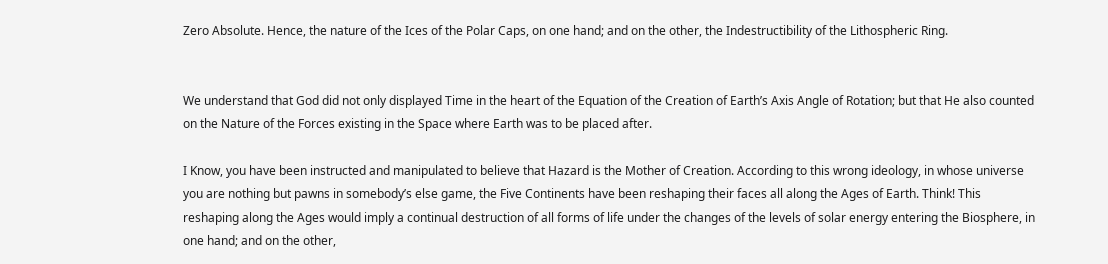Zero Absolute. Hence, the nature of the Ices of the Polar Caps, on one hand; and on the other, the Indestructibility of the Lithospheric Ring.


We understand that God did not only displayed Time in the heart of the Equation of the Creation of Earth’s Axis Angle of Rotation; but that He also counted on the Nature of the Forces existing in the Space where Earth was to be placed after.

I Know, you have been instructed and manipulated to believe that Hazard is the Mother of Creation. According to this wrong ideology, in whose universe you are nothing but pawns in somebody’s else game, the Five Continents have been reshaping their faces all along the Ages of Earth. Think! This reshaping along the Ages would imply a continual destruction of all forms of life under the changes of the levels of solar energy entering the Biosphere, in one hand; and on the other,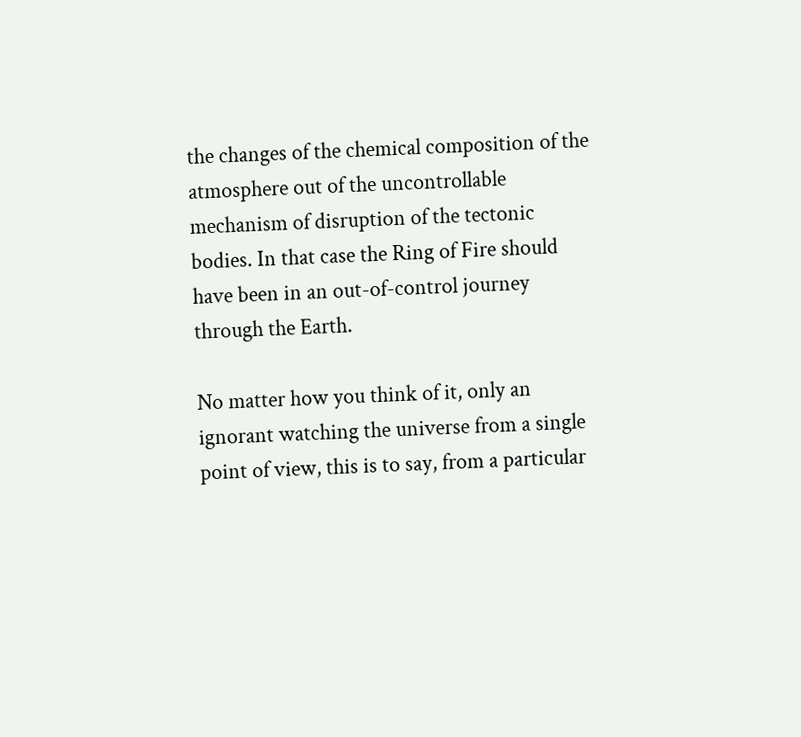the changes of the chemical composition of the atmosphere out of the uncontrollable mechanism of disruption of the tectonic bodies. In that case the Ring of Fire should have been in an out-of-control journey through the Earth.

No matter how you think of it, only an ignorant watching the universe from a single point of view, this is to say, from a particular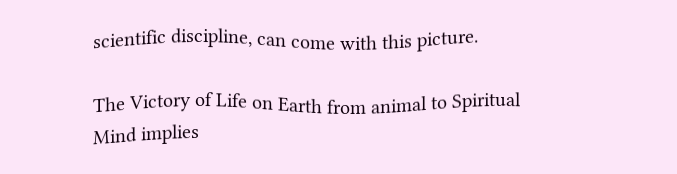scientific discipline, can come with this picture.

The Victory of Life on Earth from animal to Spiritual Mind implies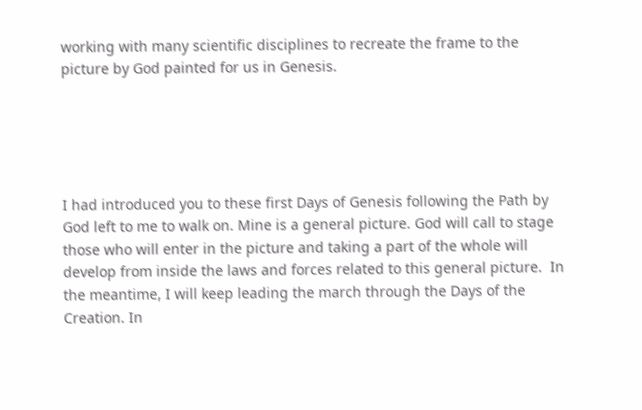working with many scientific disciplines to recreate the frame to the picture by God painted for us in Genesis.





I had introduced you to these first Days of Genesis following the Path by God left to me to walk on. Mine is a general picture. God will call to stage those who will enter in the picture and taking a part of the whole will develop from inside the laws and forces related to this general picture.  In the meantime, I will keep leading the march through the Days of the Creation. In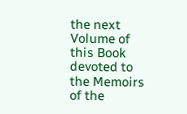the next Volume of this Book devoted to the Memoirs of the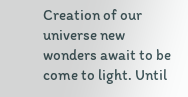Creation of our universe new wonders await to be come to light. Until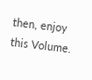then, enjoy this Volume.